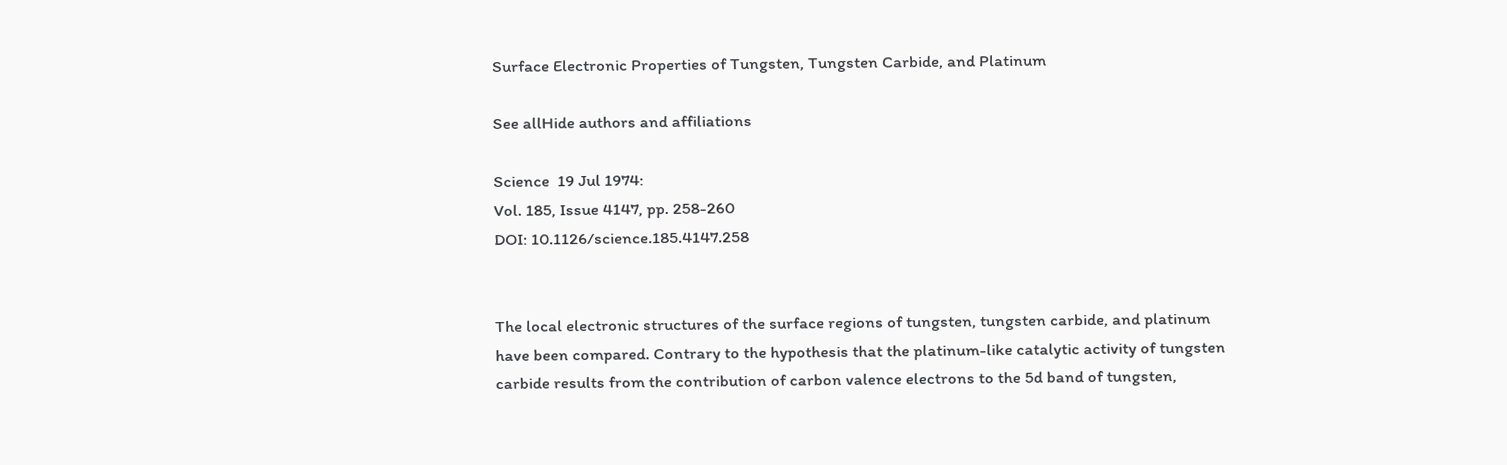Surface Electronic Properties of Tungsten, Tungsten Carbide, and Platinum

See allHide authors and affiliations

Science  19 Jul 1974:
Vol. 185, Issue 4147, pp. 258-260
DOI: 10.1126/science.185.4147.258


The local electronic structures of the surface regions of tungsten, tungsten carbide, and platinum have been compared. Contrary to the hypothesis that the platinum-like catalytic activity of tungsten carbide results from the contribution of carbon valence electrons to the 5d band of tungsten,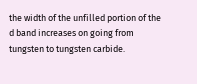the width of the unfilled portion of the d band increases on going from tungsten to tungsten carbide.